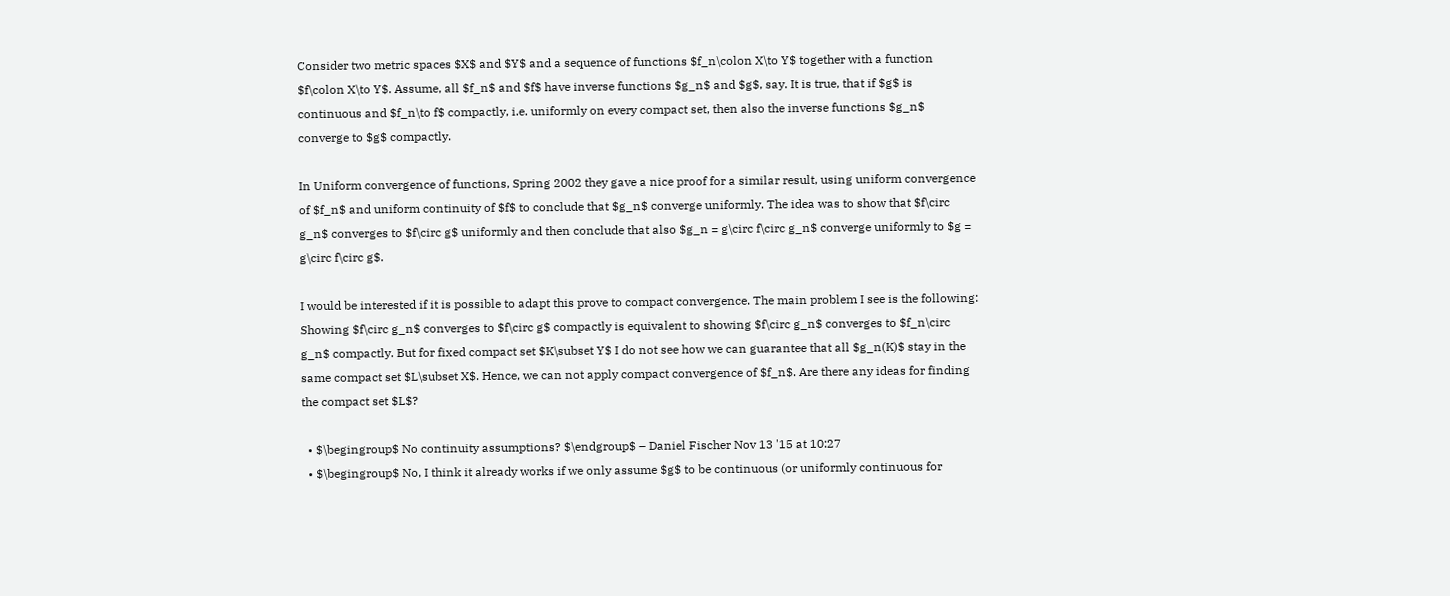Consider two metric spaces $X$ and $Y$ and a sequence of functions $f_n\colon X\to Y$ together with a function $f\colon X\to Y$. Assume, all $f_n$ and $f$ have inverse functions $g_n$ and $g$, say. It is true, that if $g$ is continuous and $f_n\to f$ compactly, i.e. uniformly on every compact set, then also the inverse functions $g_n$ converge to $g$ compactly.

In Uniform convergence of functions, Spring 2002 they gave a nice proof for a similar result, using uniform convergence of $f_n$ and uniform continuity of $f$ to conclude that $g_n$ converge uniformly. The idea was to show that $f\circ g_n$ converges to $f\circ g$ uniformly and then conclude that also $g_n = g\circ f\circ g_n$ converge uniformly to $g = g\circ f\circ g$.

I would be interested if it is possible to adapt this prove to compact convergence. The main problem I see is the following: Showing $f\circ g_n$ converges to $f\circ g$ compactly is equivalent to showing $f\circ g_n$ converges to $f_n\circ g_n$ compactly. But for fixed compact set $K\subset Y$ I do not see how we can guarantee that all $g_n(K)$ stay in the same compact set $L\subset X$. Hence, we can not apply compact convergence of $f_n$. Are there any ideas for finding the compact set $L$?

  • $\begingroup$ No continuity assumptions? $\endgroup$ – Daniel Fischer Nov 13 '15 at 10:27
  • $\begingroup$ No, I think it already works if we only assume $g$ to be continuous (or uniformly continuous for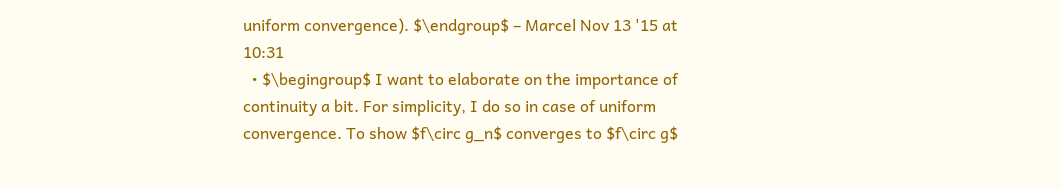uniform convergence). $\endgroup$ – Marcel Nov 13 '15 at 10:31
  • $\begingroup$ I want to elaborate on the importance of continuity a bit. For simplicity, I do so in case of uniform convergence. To show $f\circ g_n$ converges to $f\circ g$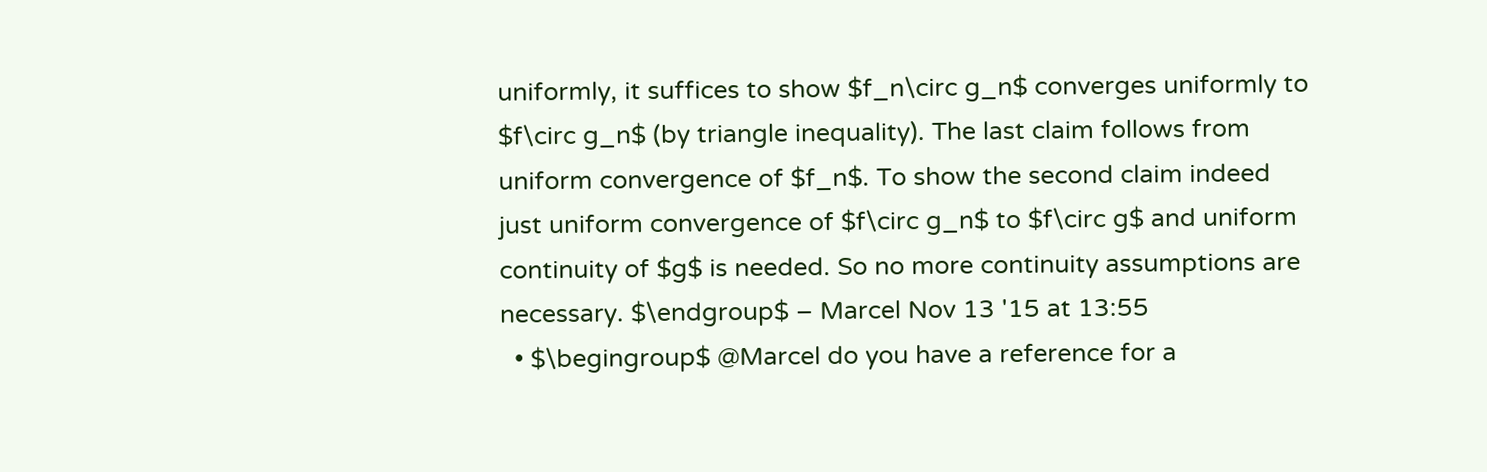uniformly, it suffices to show $f_n\circ g_n$ converges uniformly to $f\circ g_n$ (by triangle inequality). The last claim follows from uniform convergence of $f_n$. To show the second claim indeed just uniform convergence of $f\circ g_n$ to $f\circ g$ and uniform continuity of $g$ is needed. So no more continuity assumptions are necessary. $\endgroup$ – Marcel Nov 13 '15 at 13:55
  • $\begingroup$ @Marcel do you have a reference for a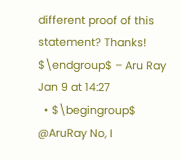different proof of this statement? Thanks! $\endgroup$ – Aru Ray Jan 9 at 14:27
  • $\begingroup$ @AruRay No, I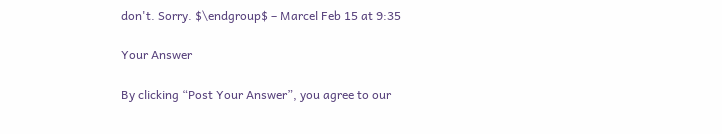don't. Sorry. $\endgroup$ – Marcel Feb 15 at 9:35

Your Answer

By clicking “Post Your Answer”, you agree to our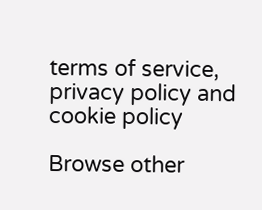terms of service, privacy policy and cookie policy

Browse other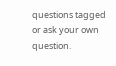questions tagged or ask your own question.